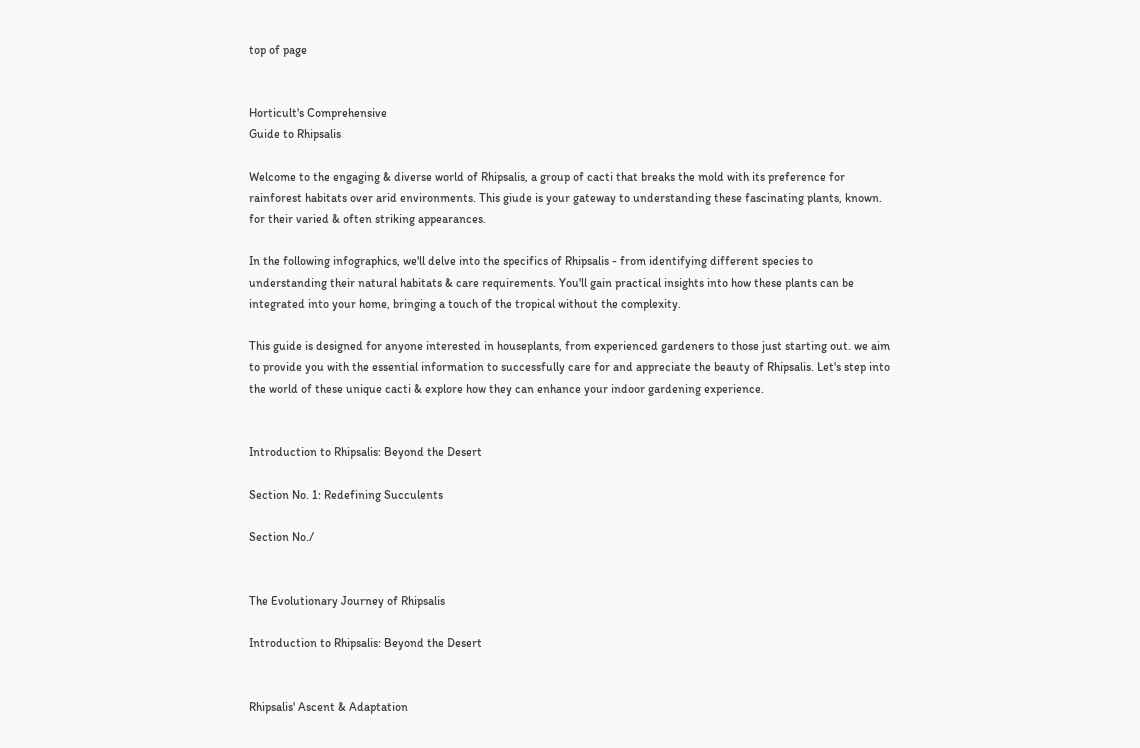top of page


Horticult's Comprehensive
Guide to Rhipsalis

Welcome to the engaging & diverse world of Rhipsalis, a group of cacti that breaks the mold with its preference for rainforest habitats over arid environments. This giude is your gateway to understanding these fascinating plants, known. for their varied & often striking appearances.

In the following infographics, we'll delve into the specifics of Rhipsalis - from identifying different species to understanding their natural habitats & care requirements. You'll gain practical insights into how these plants can be integrated into your home, bringing a touch of the tropical without the complexity.

This guide is designed for anyone interested in houseplants, from experienced gardeners to those just starting out. we aim to provide you with the essential information to successfully care for and appreciate the beauty of Rhipsalis. Let's step into the world of these unique cacti & explore how they can enhance your indoor gardening experience.


Introduction to Rhipsalis: Beyond the Desert

Section No. 1: Redefining Succulents

Section No./


The Evolutionary Journey of Rhipsalis

Introduction to Rhipsalis: Beyond the Desert


Rhipsalis' Ascent & Adaptation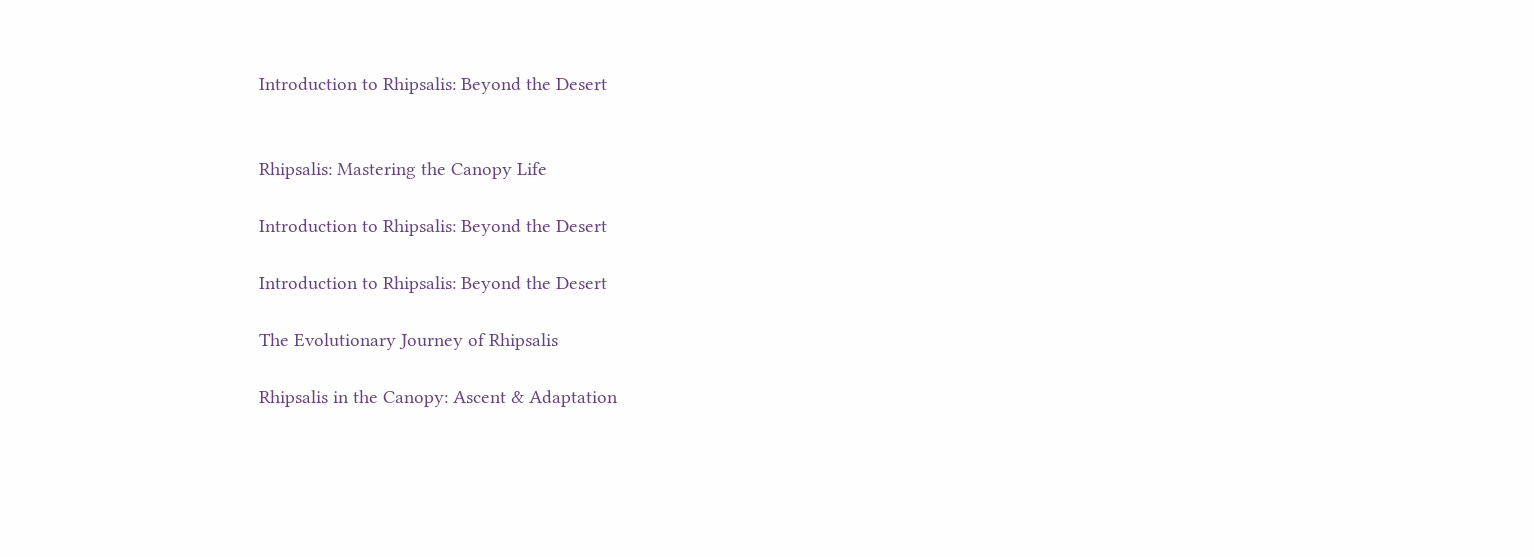Introduction to Rhipsalis: Beyond the Desert


Rhipsalis: Mastering the Canopy Life

Introduction to Rhipsalis: Beyond the Desert

Introduction to Rhipsalis: Beyond the Desert

The Evolutionary Journey of Rhipsalis

Rhipsalis in the Canopy: Ascent & Adaptation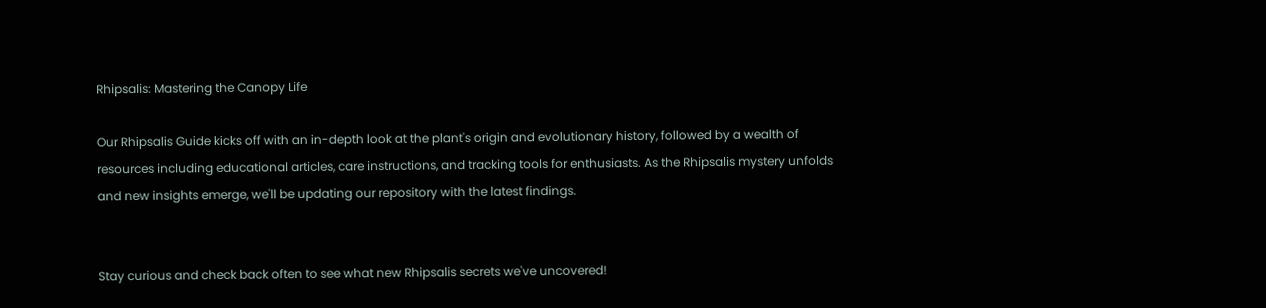Rhipsalis: Mastering the Canopy Life

Our Rhipsalis Guide kicks off with an in-depth look at the plant's origin and evolutionary history, followed by a wealth of resources including educational articles, care instructions, and tracking tools for enthusiasts. As the Rhipsalis mystery unfolds and new insights emerge, we'll be updating our repository with the latest findings.


Stay curious and check back often to see what new Rhipsalis secrets we've uncovered!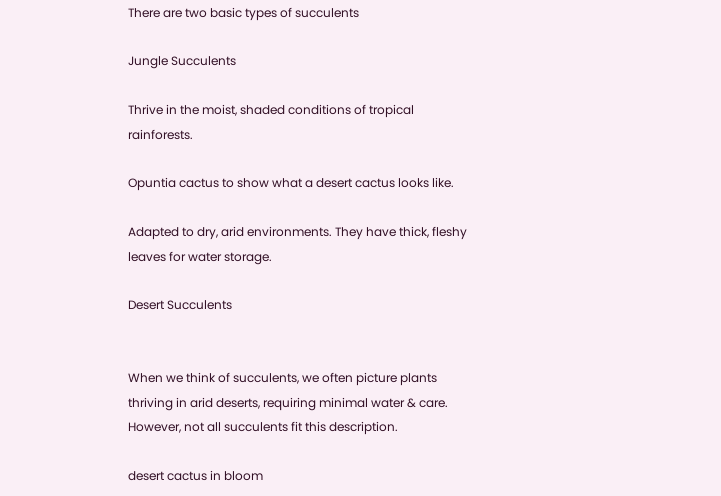There are two basic types of succulents

Jungle Succulents

Thrive in the moist, shaded conditions of tropical rainforests.

Opuntia cactus to show what a desert cactus looks like.

Adapted to dry, arid environments. They have thick, fleshy leaves for water storage.

Desert Succulents


When we think of succulents, we often picture plants thriving in arid deserts, requiring minimal water & care. However, not all succulents fit this description.

desert cactus in bloom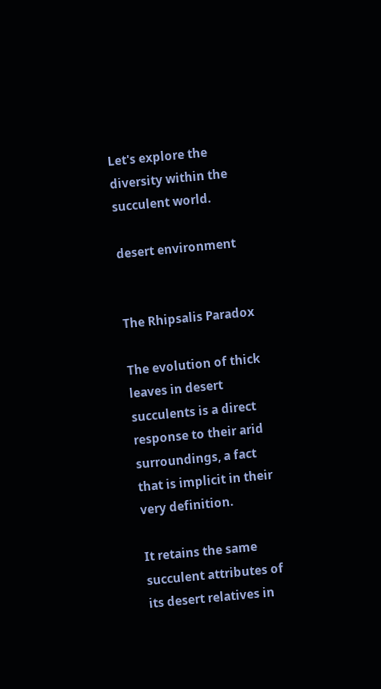Let's explore the diversity within the succulent world.

desert environment


The Rhipsalis Paradox

The evolution of thick leaves in desert succulents is a direct response to their arid surroundings, a fact that is implicit in their very definition.

It retains the same succulent attributes of its desert relatives in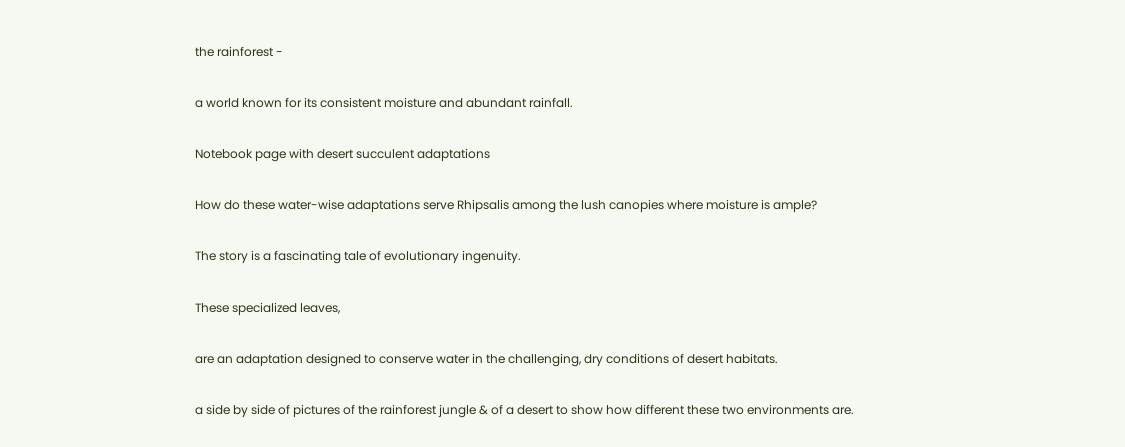the rainforest -

a world known for its consistent moisture and abundant rainfall.

Notebook page with desert succulent adaptations

How do these water-wise adaptations serve Rhipsalis among the lush canopies where moisture is ample?

The story is a fascinating tale of evolutionary ingenuity.

These specialized leaves,

are an adaptation designed to conserve water in the challenging, dry conditions of desert habitats.

a side by side of pictures of the rainforest jungle & of a desert to show how different these two environments are.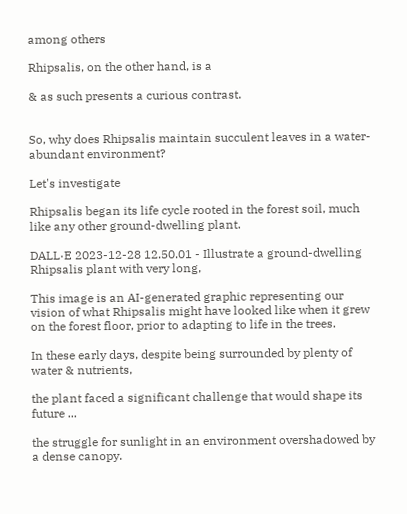among others

Rhipsalis, on the other hand, is a

& as such presents a curious contrast.


So, why does Rhipsalis maintain succulent leaves in a water-abundant environment?

Let's investigate

Rhipsalis began its life cycle rooted in the forest soil, much like any other ground-dwelling plant.

DALL·E 2023-12-28 12.50.01 - Illustrate a ground-dwelling Rhipsalis plant with very long,

This image is an AI-generated graphic representing our vision of what Rhipsalis might have looked like when it grew on the forest floor, prior to adapting to life in the trees.

In these early days, despite being surrounded by plenty of water & nutrients,

the plant faced a significant challenge that would shape its future ...

the struggle for sunlight in an environment overshadowed by a dense canopy.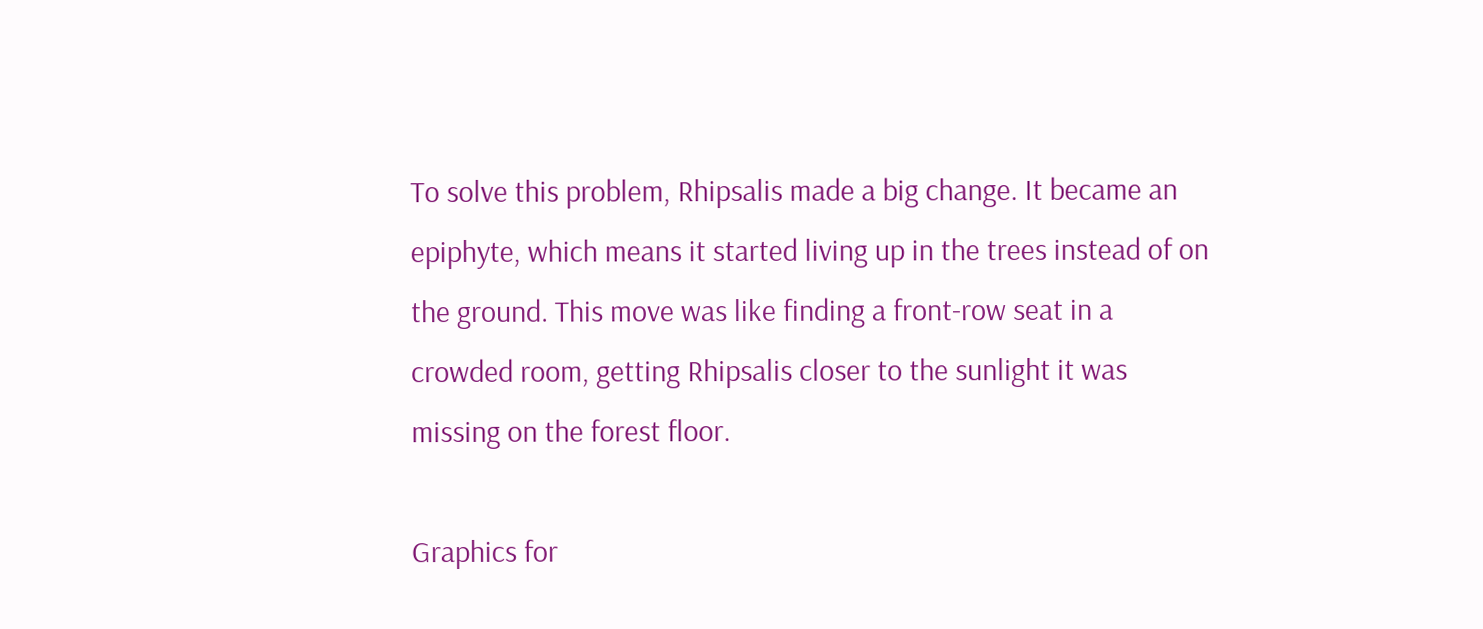To solve this problem, Rhipsalis made a big change. It became an epiphyte, which means it started living up in the trees instead of on the ground. This move was like finding a front-row seat in a crowded room, getting Rhipsalis closer to the sunlight it was missing on the forest floor.

Graphics for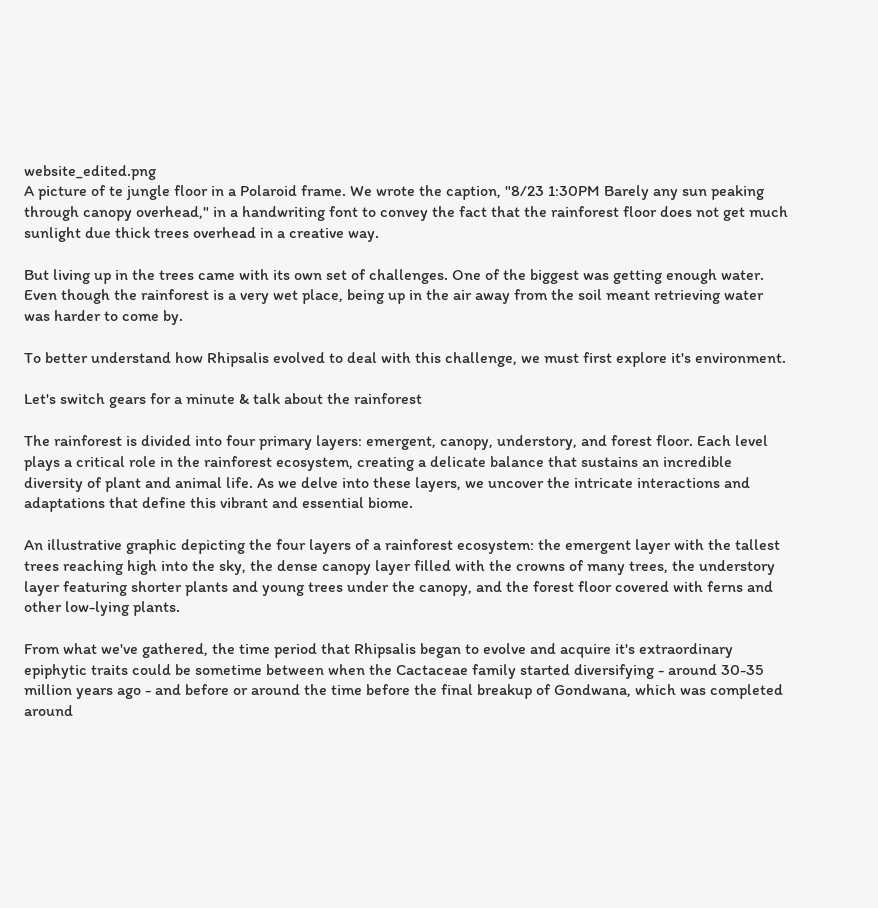website_edited.png
A picture of te jungle floor in a Polaroid frame. We wrote the caption, "8/23 1:30PM Barely any sun peaking through canopy overhead," in a handwriting font to convey the fact that the rainforest floor does not get much sunlight due thick trees overhead in a creative way.

But living up in the trees came with its own set of challenges. One of the biggest was getting enough water. Even though the rainforest is a very wet place, being up in the air away from the soil meant retrieving water was harder to come by.

To better understand how Rhipsalis evolved to deal with this challenge, we must first explore it's environment.

Let's switch gears for a minute & talk about the rainforest

The rainforest is divided into four primary layers: emergent, canopy, understory, and forest floor. Each level plays a critical role in the rainforest ecosystem, creating a delicate balance that sustains an incredible diversity of plant and animal life. As we delve into these layers, we uncover the intricate interactions and adaptations that define this vibrant and essential biome.

An illustrative graphic depicting the four layers of a rainforest ecosystem: the emergent layer with the tallest trees reaching high into the sky, the dense canopy layer filled with the crowns of many trees, the understory layer featuring shorter plants and young trees under the canopy, and the forest floor covered with ferns and other low-lying plants.

From what we've gathered, the time period that Rhipsalis began to evolve and acquire it's extraordinary epiphytic traits could be sometime between when the Cactaceae family started diversifying - around 30-35 million years ago - and before or around the time before the final breakup of Gondwana, which was completed around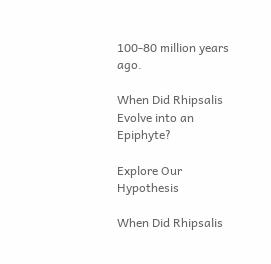100-80 million years ago.

When Did Rhipsalis Evolve into an Epiphyte?

Explore Our Hypothesis

When Did Rhipsalis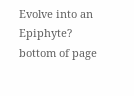Evolve into an Epiphyte?
bottom of page